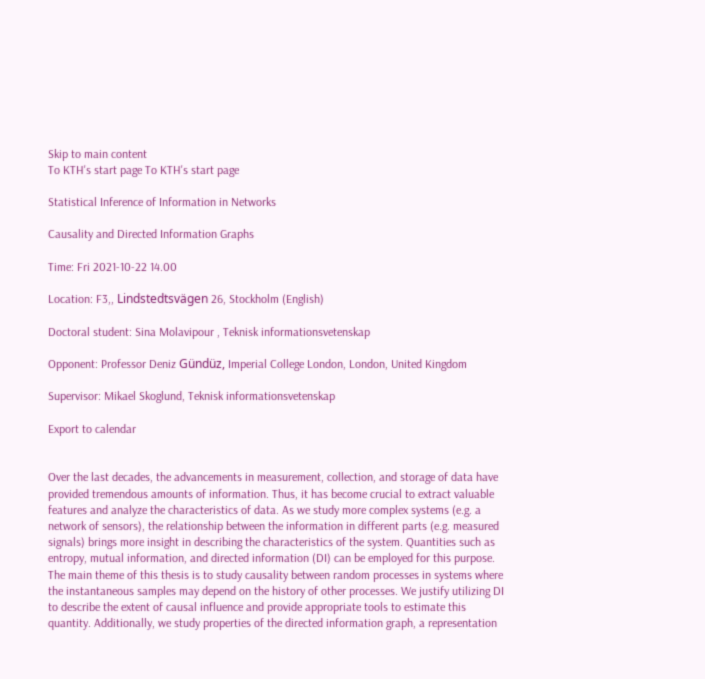Skip to main content
To KTH's start page To KTH's start page

Statistical Inference of Information in Networks

Causality and Directed Information Graphs

Time: Fri 2021-10-22 14.00

Location: F3,, Lindstedtsvägen 26, Stockholm (English)

Doctoral student: Sina Molavipour , Teknisk informationsvetenskap

Opponent: Professor Deniz Gündüz, Imperial College London, London, United Kingdom

Supervisor: Mikael Skoglund, Teknisk informationsvetenskap

Export to calendar


Over the last decades, the advancements in measurement, collection, and storage of data have provided tremendous amounts of information. Thus, it has become crucial to extract valuable features and analyze the characteristics of data. As we study more complex systems (e.g. a network of sensors), the relationship between the information in different parts (e.g. measured signals) brings more insight in describing the characteristics of the system. Quantities such as entropy, mutual information, and directed information (DI) can be employed for this purpose. The main theme of this thesis is to study causality between random processes in systems where the instantaneous samples may depend on the history of other processes. We justify utilizing DI to describe the extent of causal influence and provide appropriate tools to estimate this quantity. Additionally, we study properties of the directed information graph, a representation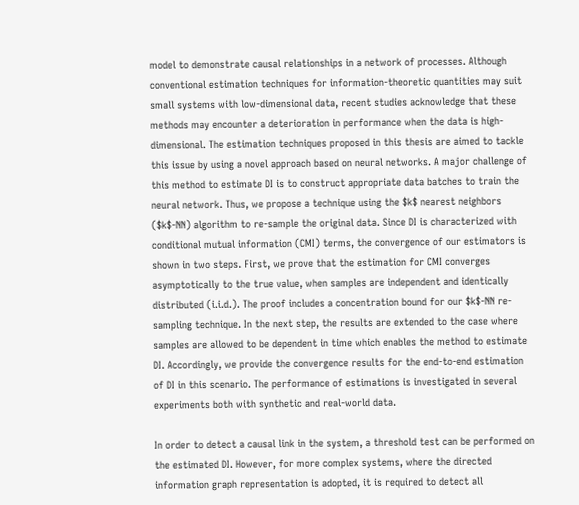model to demonstrate causal relationships in a network of processes. Although conventional estimation techniques for information-theoretic quantities may suit small systems with low-dimensional data, recent studies acknowledge that these methods may encounter a deterioration in performance when the data is high-dimensional. The estimation techniques proposed in this thesis are aimed to tackle this issue by using a novel approach based on neural networks. A major challenge of this method to estimate DI is to construct appropriate data batches to train the neural network. Thus, we propose a technique using the $k$ nearest neighbors ($k$-NN) algorithm to re-sample the original data. Since DI is characterized with conditional mutual information (CMI) terms, the convergence of our estimators is shown in two steps. First, we prove that the estimation for CMI converges asymptotically to the true value, when samples are independent and identically distributed (i.i.d.). The proof includes a concentration bound for our $k$-NN re-sampling technique. In the next step, the results are extended to the case where samples are allowed to be dependent in time which enables the method to estimate DI. Accordingly, we provide the convergence results for the end-to-end estimation of DI in this scenario. The performance of estimations is investigated in several experiments both with synthetic and real-world data.

In order to detect a causal link in the system, a threshold test can be performed on the estimated DI. However, for more complex systems, where the directed information graph representation is adopted, it is required to detect all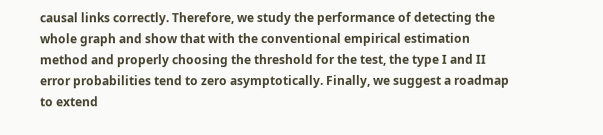causal links correctly. Therefore, we study the performance of detecting the whole graph and show that with the conventional empirical estimation method and properly choosing the threshold for the test, the type I and II error probabilities tend to zero asymptotically. Finally, we suggest a roadmap to extend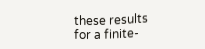these results for a finite-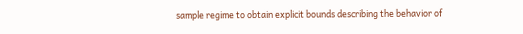sample regime to obtain explicit bounds describing the behavior of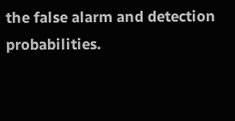the false alarm and detection probabilities.